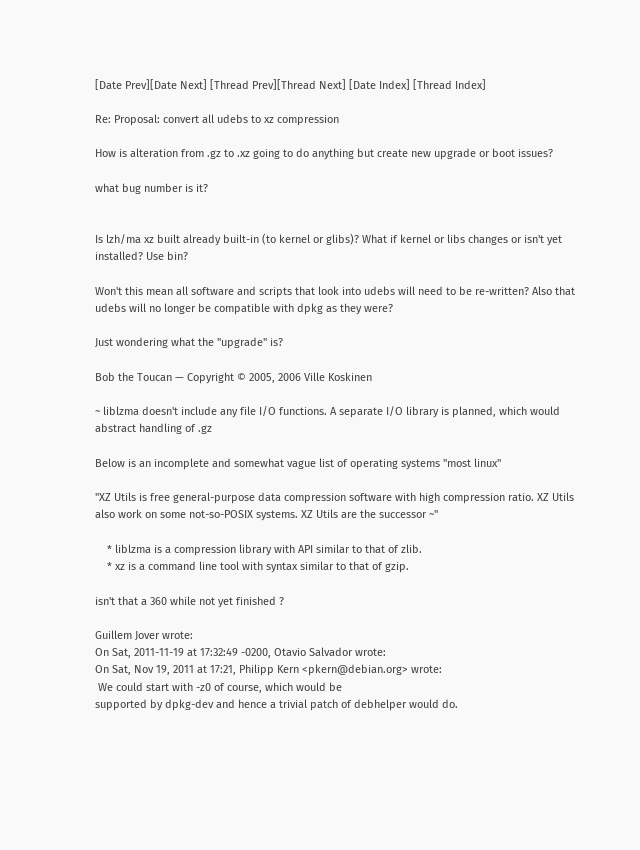[Date Prev][Date Next] [Thread Prev][Thread Next] [Date Index] [Thread Index]

Re: Proposal: convert all udebs to xz compression

How is alteration from .gz to .xz going to do anything but create new upgrade or boot issues?

what bug number is it?


Is lzh/ma xz built already built-in (to kernel or glibs)? What if kernel or libs changes or isn't yet installed? Use bin?

Won't this mean all software and scripts that look into udebs will need to be re-written? Also that udebs will no longer be compatible with dpkg as they were?

Just wondering what the "upgrade" is?

Bob the Toucan — Copyright © 2005, 2006 Ville Koskinen

~ liblzma doesn't include any file I/O functions. A separate I/O library is planned, which would abstract handling of .gz

Below is an incomplete and somewhat vague list of operating systems "most linux"

"XZ Utils is free general-purpose data compression software with high compression ratio. XZ Utils also work on some not-so-POSIX systems. XZ Utils are the successor ~"

    * liblzma is a compression library with API similar to that of zlib.
    * xz is a command line tool with syntax similar to that of gzip.

isn't that a 360 while not yet finished ?

Guillem Jover wrote:
On Sat, 2011-11-19 at 17:32:49 -0200, Otavio Salvador wrote:
On Sat, Nov 19, 2011 at 17:21, Philipp Kern <pkern@debian.org> wrote:
 We could start with -z0 of course, which would be
supported by dpkg-dev and hence a trivial patch of debhelper would do.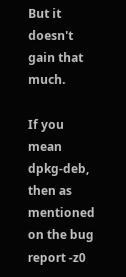But it doesn't gain that much.

If you mean dpkg-deb, then as mentioned on the bug report -z0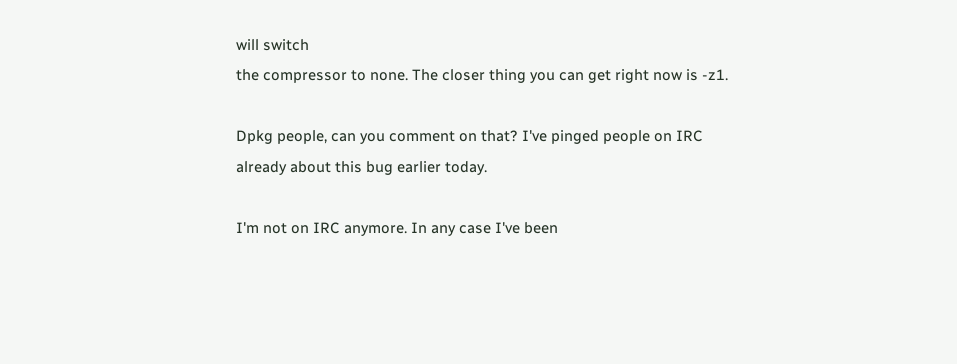will switch
the compressor to none. The closer thing you can get right now is -z1.

Dpkg people, can you comment on that? I've pinged people on IRC
already about this bug earlier today.

I'm not on IRC anymore. In any case I've been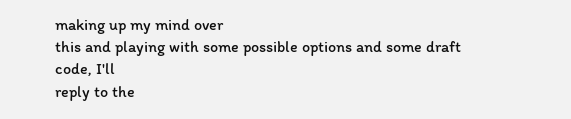making up my mind over
this and playing with some possible options and some draft code, I'll
reply to the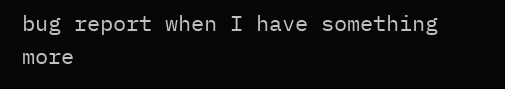bug report when I have something more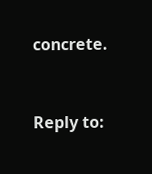concrete.


Reply to: